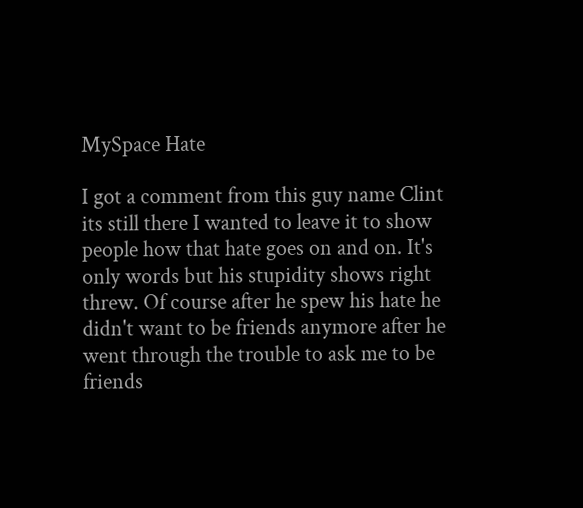MySpace Hate

I got a comment from this guy name Clint its still there I wanted to leave it to show people how that hate goes on and on. It's only words but his stupidity shows right threw. Of course after he spew his hate he didn't want to be friends anymore after he went through the trouble to ask me to be friends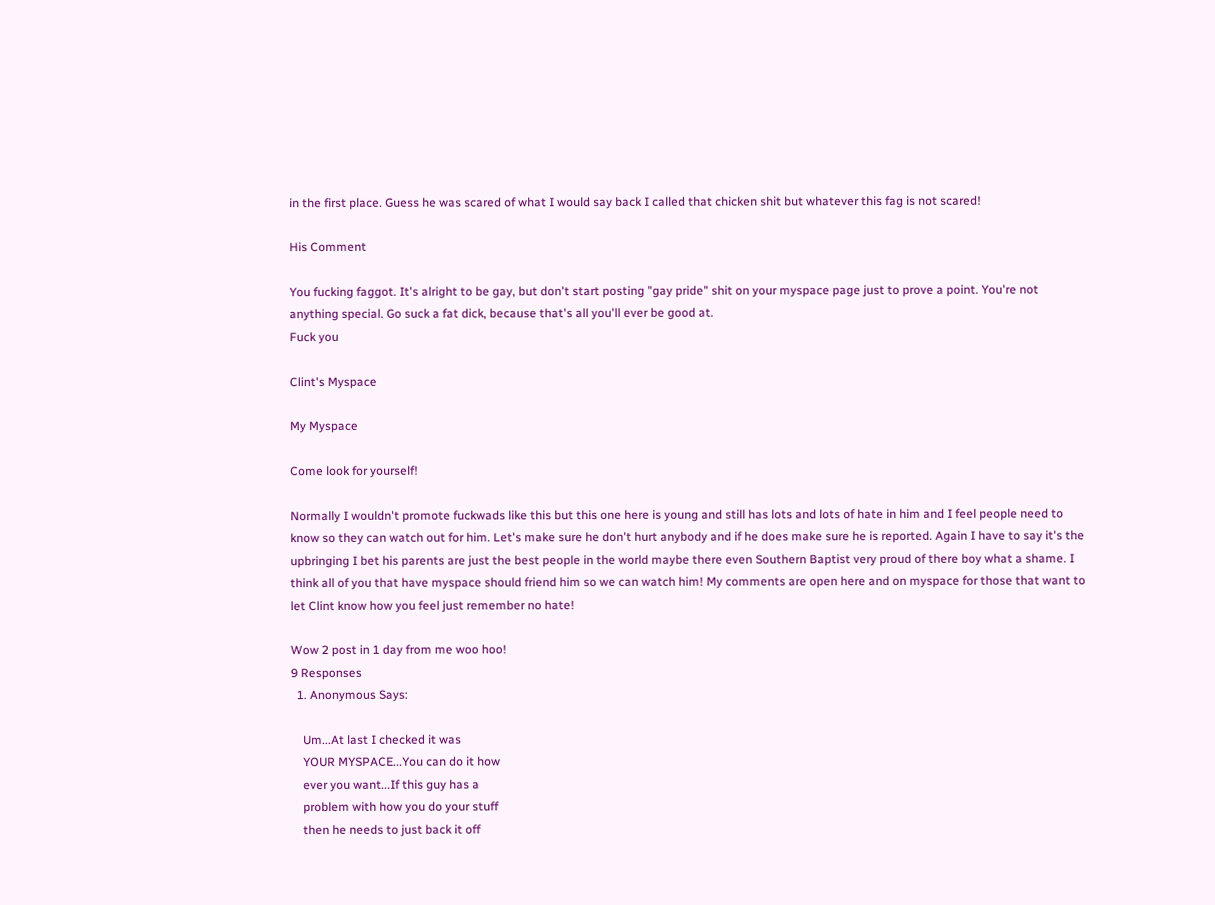in the first place. Guess he was scared of what I would say back I called that chicken shit but whatever this fag is not scared!

His Comment

You fucking faggot. It's alright to be gay, but don't start posting "gay pride" shit on your myspace page just to prove a point. You're not anything special. Go suck a fat dick, because that's all you'll ever be good at.
Fuck you

Clint's Myspace

My Myspace

Come look for yourself!

Normally I wouldn't promote fuckwads like this but this one here is young and still has lots and lots of hate in him and I feel people need to know so they can watch out for him. Let's make sure he don't hurt anybody and if he does make sure he is reported. Again I have to say it's the upbringing I bet his parents are just the best people in the world maybe there even Southern Baptist very proud of there boy what a shame. I think all of you that have myspace should friend him so we can watch him! My comments are open here and on myspace for those that want to let Clint know how you feel just remember no hate!

Wow 2 post in 1 day from me woo hoo!
9 Responses
  1. Anonymous Says:

    Um...At last I checked it was
    YOUR MYSPACE...You can do it how
    ever you want...If this guy has a
    problem with how you do your stuff
    then he needs to just back it off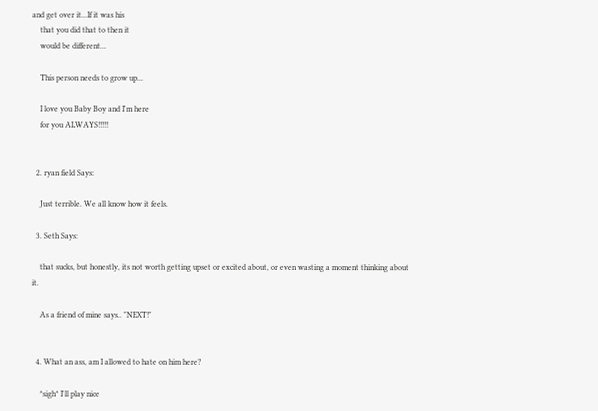and get over it...If it was his
    that you did that to then it
    would be different...

    This person needs to grow up...

    I love you Baby Boy and I'm here
    for you ALWAYS!!!!!


  2. ryan field Says:

    Just terrible. We all know how it feels.

  3. Seth Says:

    that sucks, but honestly, its not worth getting upset or excited about, or even wasting a moment thinking about it.

    As a friend of mine says.. "NEXT!"


  4. What an ass, am I allowed to hate on him here?

    *sigh* I'll play nice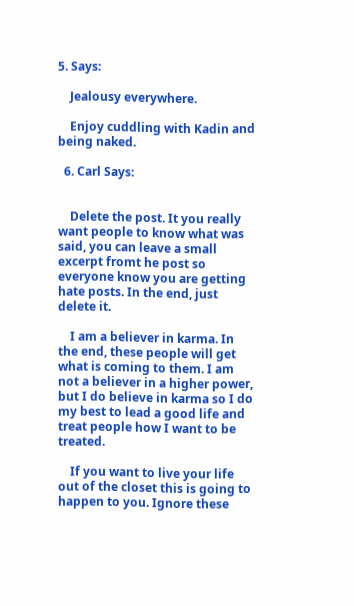5. Says:

    Jealousy everywhere.

    Enjoy cuddling with Kadin and being naked.

  6. Carl Says:


    Delete the post. It you really want people to know what was said, you can leave a small excerpt fromt he post so everyone know you are getting hate posts. In the end, just delete it.

    I am a believer in karma. In the end, these people will get what is coming to them. I am not a believer in a higher power, but I do believe in karma so I do my best to lead a good life and treat people how I want to be treated.

    If you want to live your life out of the closet this is going to happen to you. Ignore these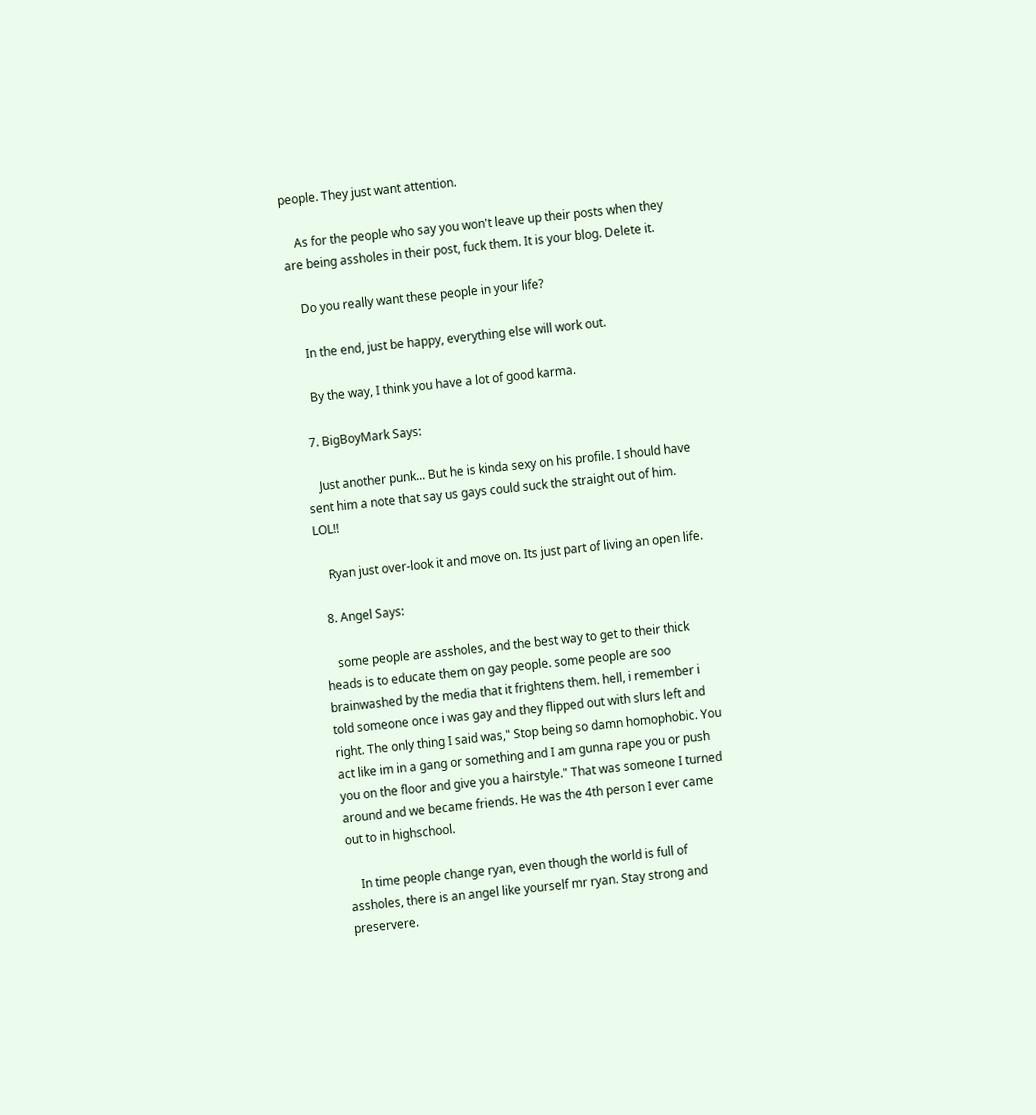people. They just want attention.

    As for the people who say you won't leave up their posts when they are being assholes in their post, fuck them. It is your blog. Delete it.

    Do you really want these people in your life?

    In the end, just be happy, everything else will work out.

    By the way, I think you have a lot of good karma.

  7. BigBoyMark Says:

    Just another punk... But he is kinda sexy on his profile. I should have sent him a note that say us gays could suck the straight out of him. LOL!!

    Ryan just over-look it and move on. Its just part of living an open life.

  8. Angel Says:

    some people are assholes, and the best way to get to their thick heads is to educate them on gay people. some people are soo brainwashed by the media that it frightens them. hell, i remember i told someone once i was gay and they flipped out with slurs left and right. The only thing I said was," Stop being so damn homophobic. You act like im in a gang or something and I am gunna rape you or push you on the floor and give you a hairstyle." That was someone I turned around and we became friends. He was the 4th person I ever came out to in highschool.

    In time people change ryan, even though the world is full of assholes, there is an angel like yourself mr ryan. Stay strong and preservere.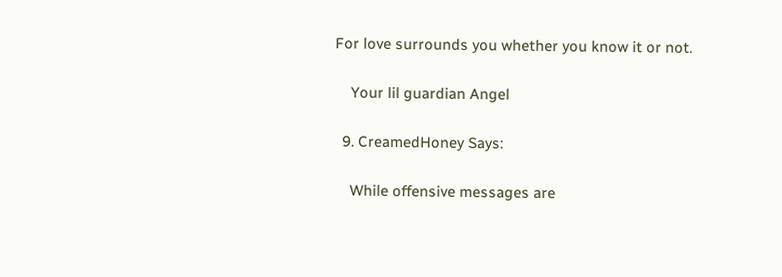For love surrounds you whether you know it or not.

    Your lil guardian Angel

  9. CreamedHoney Says:

    While offensive messages are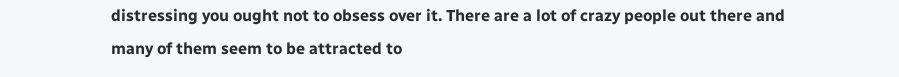distressing you ought not to obsess over it. There are a lot of crazy people out there and many of them seem to be attracted to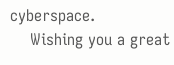cyberspace.
    Wishing you a great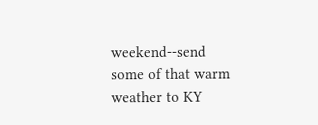weekend--send some of that warm weather to KY